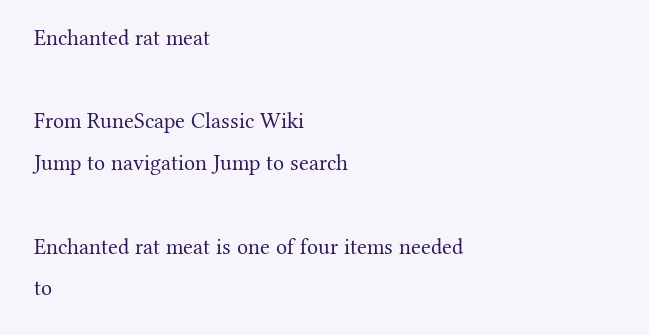Enchanted rat meat

From RuneScape Classic Wiki
Jump to navigation Jump to search

Enchanted rat meat is one of four items needed to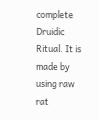complete Druidic Ritual. It is made by using raw rat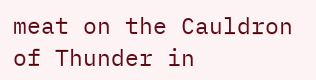meat on the Cauldron of Thunder in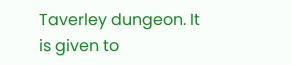Taverley dungeon. It is given to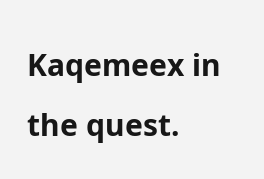Kaqemeex in the quest.